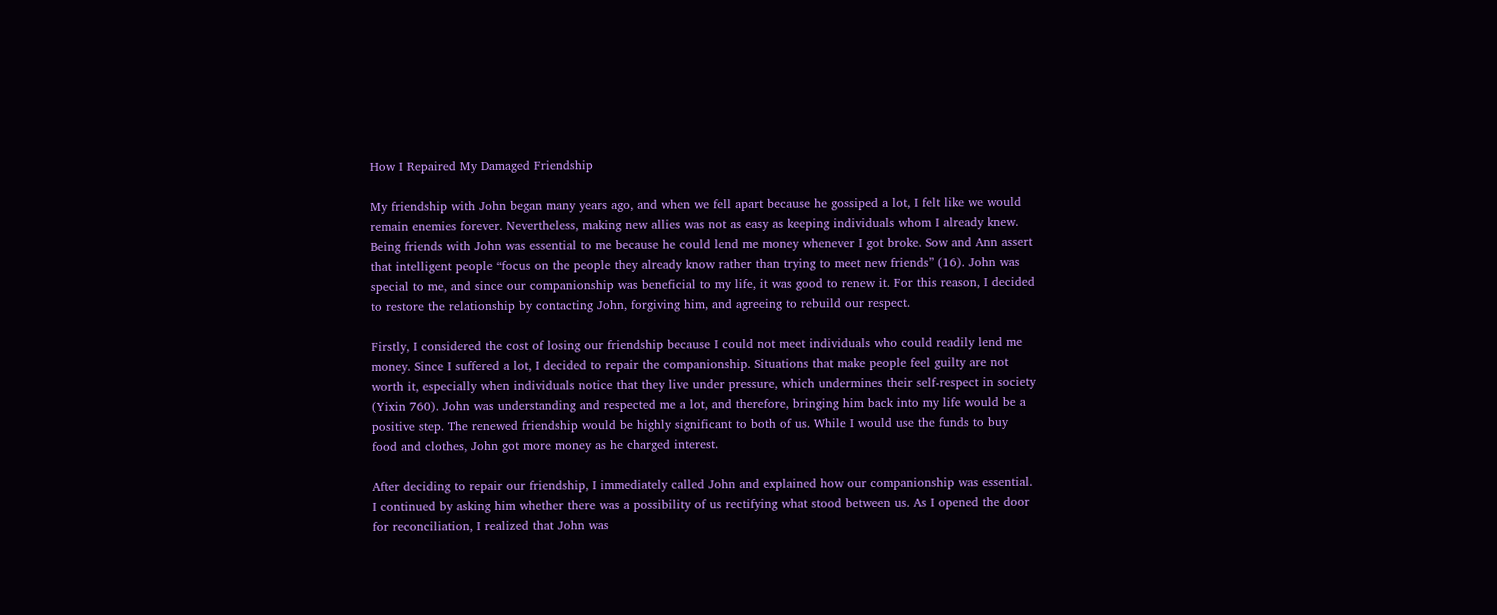How I Repaired My Damaged Friendship

My friendship with John began many years ago, and when we fell apart because he gossiped a lot, I felt like we would remain enemies forever. Nevertheless, making new allies was not as easy as keeping individuals whom I already knew. Being friends with John was essential to me because he could lend me money whenever I got broke. Sow and Ann assert that intelligent people “focus on the people they already know rather than trying to meet new friends” (16). John was special to me, and since our companionship was beneficial to my life, it was good to renew it. For this reason, I decided to restore the relationship by contacting John, forgiving him, and agreeing to rebuild our respect.

Firstly, I considered the cost of losing our friendship because I could not meet individuals who could readily lend me money. Since I suffered a lot, I decided to repair the companionship. Situations that make people feel guilty are not worth it, especially when individuals notice that they live under pressure, which undermines their self-respect in society (Yixin 760). John was understanding and respected me a lot, and therefore, bringing him back into my life would be a positive step. The renewed friendship would be highly significant to both of us. While I would use the funds to buy food and clothes, John got more money as he charged interest.

After deciding to repair our friendship, I immediately called John and explained how our companionship was essential. I continued by asking him whether there was a possibility of us rectifying what stood between us. As I opened the door for reconciliation, I realized that John was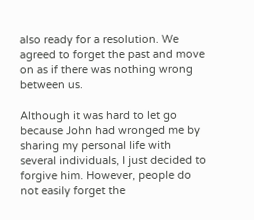also ready for a resolution. We agreed to forget the past and move on as if there was nothing wrong between us.

Although it was hard to let go because John had wronged me by sharing my personal life with several individuals, I just decided to forgive him. However, people do not easily forget the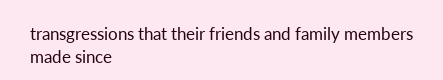transgressions that their friends and family members made since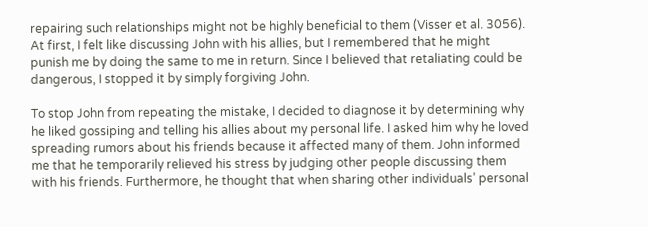repairing such relationships might not be highly beneficial to them (Visser et al. 3056). At first, I felt like discussing John with his allies, but I remembered that he might punish me by doing the same to me in return. Since I believed that retaliating could be dangerous, I stopped it by simply forgiving John.

To stop John from repeating the mistake, I decided to diagnose it by determining why he liked gossiping and telling his allies about my personal life. I asked him why he loved spreading rumors about his friends because it affected many of them. John informed me that he temporarily relieved his stress by judging other people discussing them with his friends. Furthermore, he thought that when sharing other individuals’ personal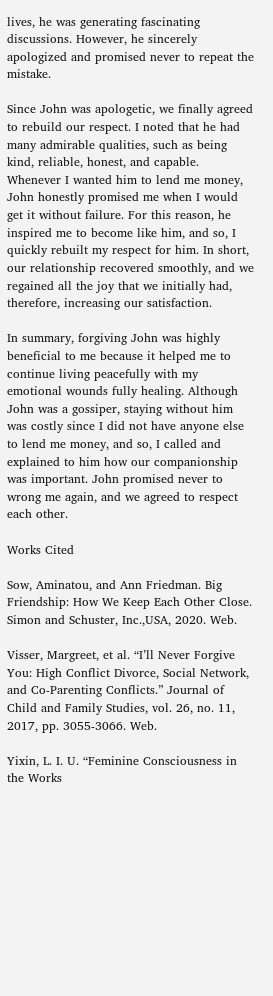lives, he was generating fascinating discussions. However, he sincerely apologized and promised never to repeat the mistake.

Since John was apologetic, we finally agreed to rebuild our respect. I noted that he had many admirable qualities, such as being kind, reliable, honest, and capable. Whenever I wanted him to lend me money, John honestly promised me when I would get it without failure. For this reason, he inspired me to become like him, and so, I quickly rebuilt my respect for him. In short, our relationship recovered smoothly, and we regained all the joy that we initially had, therefore, increasing our satisfaction.

In summary, forgiving John was highly beneficial to me because it helped me to continue living peacefully with my emotional wounds fully healing. Although John was a gossiper, staying without him was costly since I did not have anyone else to lend me money, and so, I called and explained to him how our companionship was important. John promised never to wrong me again, and we agreed to respect each other.

Works Cited

Sow, Aminatou, and Ann Friedman. Big Friendship: How We Keep Each Other Close. Simon and Schuster, Inc.,USA, 2020. Web.

Visser, Margreet, et al. “I’ll Never Forgive You: High Conflict Divorce, Social Network, and Co-Parenting Conflicts.” Journal of Child and Family Studies, vol. 26, no. 11, 2017, pp. 3055-3066. Web.

Yixin, L. I. U. “Feminine Consciousness in the Works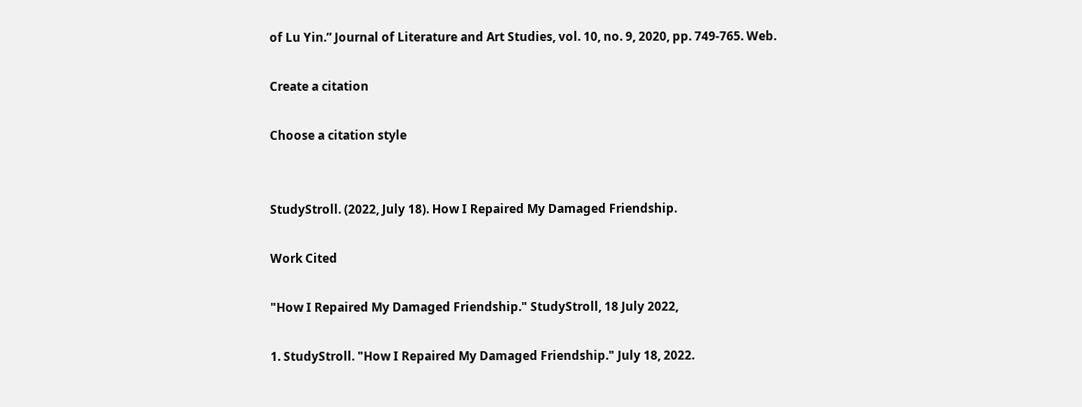of Lu Yin.” Journal of Literature and Art Studies, vol. 10, no. 9, 2020, pp. 749-765. Web.

Create a citation

Choose a citation style


StudyStroll. (2022, July 18). How I Repaired My Damaged Friendship.

Work Cited

"How I Repaired My Damaged Friendship." StudyStroll, 18 July 2022,

1. StudyStroll. "How I Repaired My Damaged Friendship." July 18, 2022.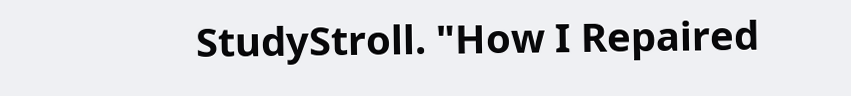StudyStroll. "How I Repaired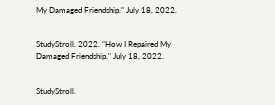My Damaged Friendship." July 18, 2022.


StudyStroll. 2022. "How I Repaired My Damaged Friendship." July 18, 2022.


StudyStroll.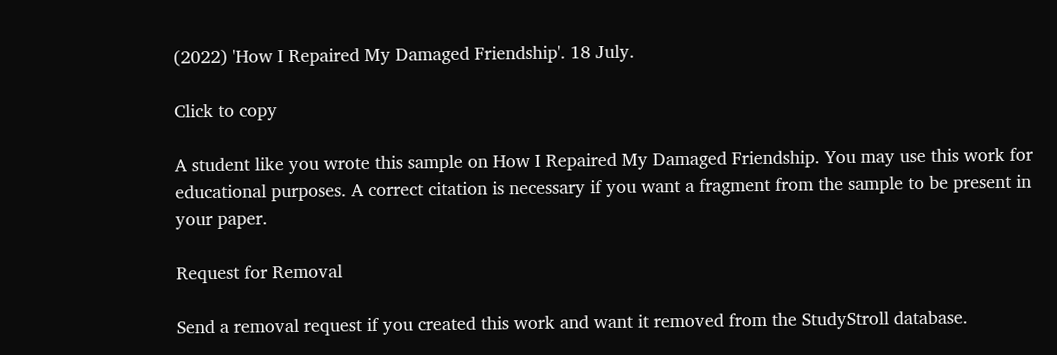(2022) 'How I Repaired My Damaged Friendship'. 18 July.

Click to copy

A student like you wrote this sample on How I Repaired My Damaged Friendship. You may use this work for educational purposes. A correct citation is necessary if you want a fragment from the sample to be present in your paper.

Request for Removal

Send a removal request if you created this work and want it removed from the StudyStroll database.